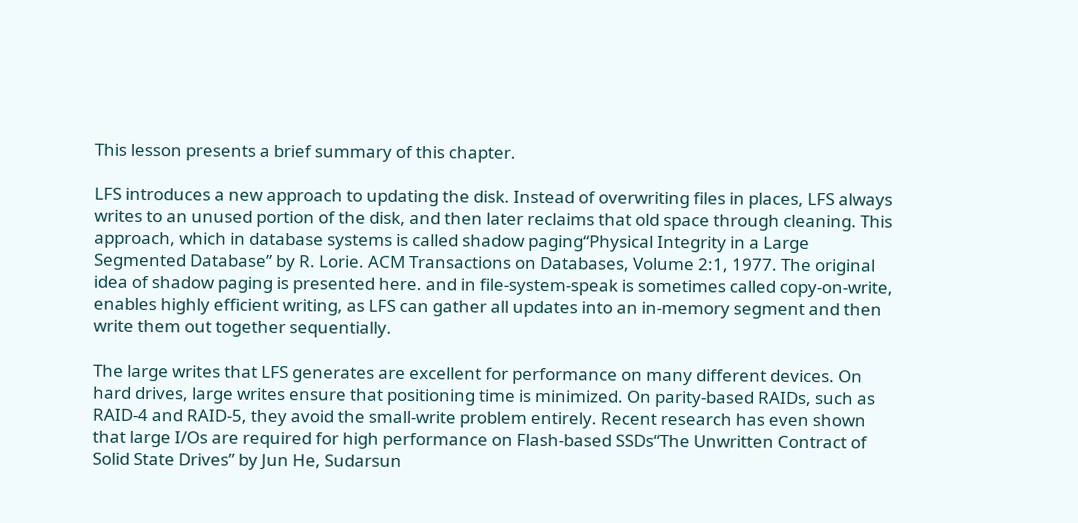This lesson presents a brief summary of this chapter.

LFS introduces a new approach to updating the disk. Instead of overwriting files in places, LFS always writes to an unused portion of the disk, and then later reclaims that old space through cleaning. This approach, which in database systems is called shadow paging“Physical Integrity in a Large Segmented Database” by R. Lorie. ACM Transactions on Databases, Volume 2:1, 1977. The original idea of shadow paging is presented here. and in file-system-speak is sometimes called copy-on-write, enables highly efficient writing, as LFS can gather all updates into an in-memory segment and then write them out together sequentially.

The large writes that LFS generates are excellent for performance on many different devices. On hard drives, large writes ensure that positioning time is minimized. On parity-based RAIDs, such as RAID-4 and RAID-5, they avoid the small-write problem entirely. Recent research has even shown that large I/Os are required for high performance on Flash-based SSDs“The Unwritten Contract of Solid State Drives” by Jun He, Sudarsun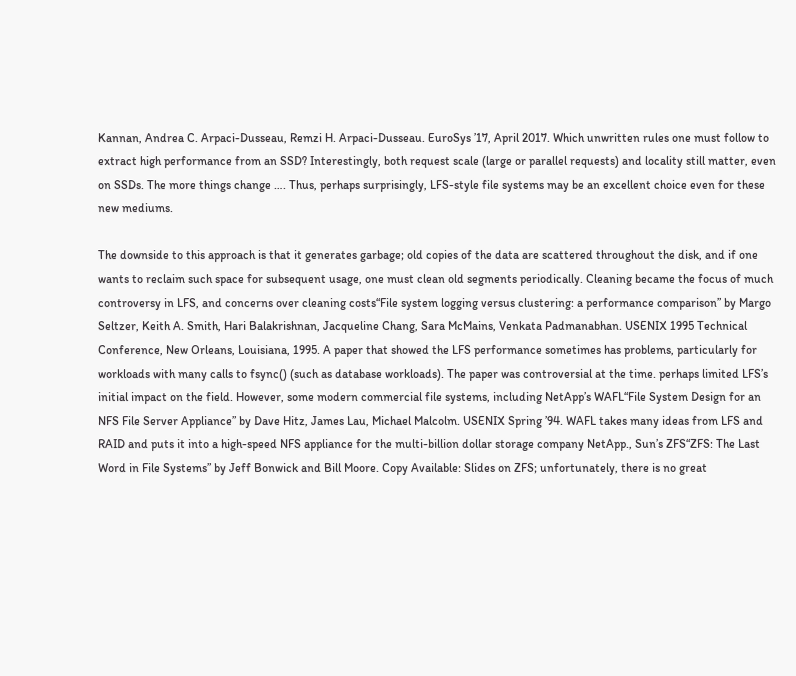Kannan, Andrea C. Arpaci-Dusseau, Remzi H. Arpaci-Dusseau. EuroSys ’17, April 2017. Which unwritten rules one must follow to extract high performance from an SSD? Interestingly, both request scale (large or parallel requests) and locality still matter, even on SSDs. The more things change …. Thus, perhaps surprisingly, LFS-style file systems may be an excellent choice even for these new mediums.

The downside to this approach is that it generates garbage; old copies of the data are scattered throughout the disk, and if one wants to reclaim such space for subsequent usage, one must clean old segments periodically. Cleaning became the focus of much controversy in LFS, and concerns over cleaning costs“File system logging versus clustering: a performance comparison” by Margo Seltzer, Keith A. Smith, Hari Balakrishnan, Jacqueline Chang, Sara McMains, Venkata Padmanabhan. USENIX 1995 Technical Conference, New Orleans, Louisiana, 1995. A paper that showed the LFS performance sometimes has problems, particularly for workloads with many calls to fsync() (such as database workloads). The paper was controversial at the time. perhaps limited LFS’s initial impact on the field. However, some modern commercial file systems, including NetApp’s WAFL“File System Design for an NFS File Server Appliance” by Dave Hitz, James Lau, Michael Malcolm. USENIX Spring ’94. WAFL takes many ideas from LFS and RAID and puts it into a high-speed NFS appliance for the multi-billion dollar storage company NetApp., Sun’s ZFS“ZFS: The Last Word in File Systems” by Jeff Bonwick and Bill Moore. Copy Available: Slides on ZFS; unfortunately, there is no great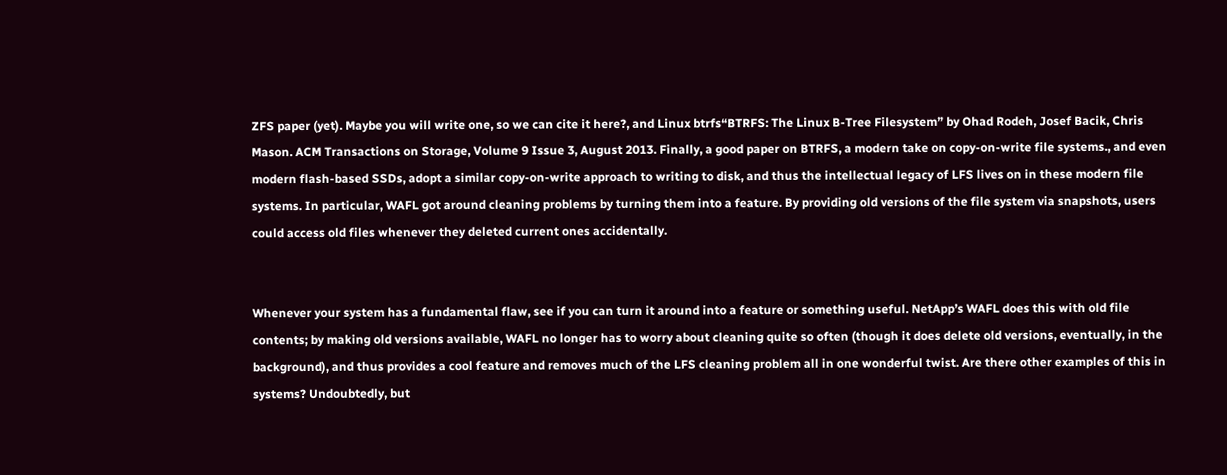ZFS paper (yet). Maybe you will write one, so we can cite it here?, and Linux btrfs“BTRFS: The Linux B-Tree Filesystem” by Ohad Rodeh, Josef Bacik, Chris Mason. ACM Transactions on Storage, Volume 9 Issue 3, August 2013. Finally, a good paper on BTRFS, a modern take on copy-on-write file systems., and even modern flash-based SSDs, adopt a similar copy-on-write approach to writing to disk, and thus the intellectual legacy of LFS lives on in these modern file systems. In particular, WAFL got around cleaning problems by turning them into a feature. By providing old versions of the file system via snapshots, users could access old files whenever they deleted current ones accidentally.


Whenever your system has a fundamental flaw, see if you can turn it around into a feature or something useful. NetApp’s WAFL does this with old file contents; by making old versions available, WAFL no longer has to worry about cleaning quite so often (though it does delete old versions, eventually, in the background), and thus provides a cool feature and removes much of the LFS cleaning problem all in one wonderful twist. Are there other examples of this in systems? Undoubtedly, but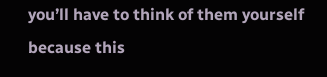you’ll have to think of them yourself because this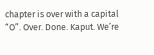chapter is over with a capital “O”. Over. Done. Kaput. We’re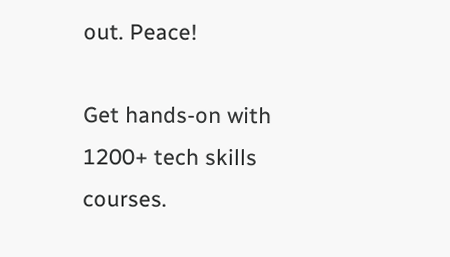out. Peace!

Get hands-on with 1200+ tech skills courses.